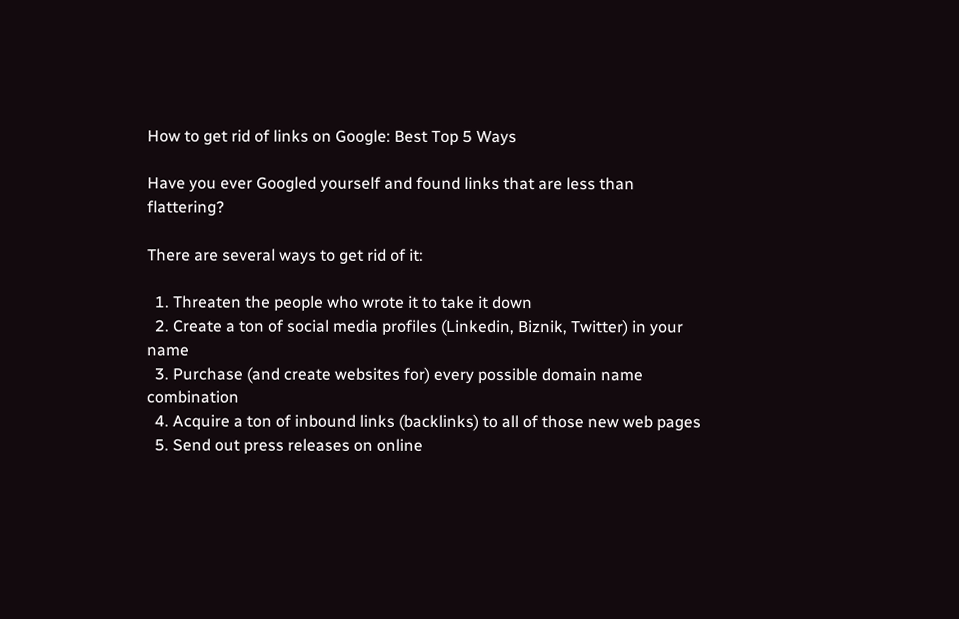How to get rid of links on Google: Best Top 5 Ways

Have you ever Googled yourself and found links that are less than flattering?

There are several ways to get rid of it:

  1. Threaten the people who wrote it to take it down
  2. Create a ton of social media profiles (Linkedin, Biznik, Twitter) in your name
  3. Purchase (and create websites for) every possible domain name combination
  4. Acquire a ton of inbound links (backlinks) to all of those new web pages
  5. Send out press releases on online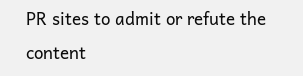PR sites to admit or refute the content